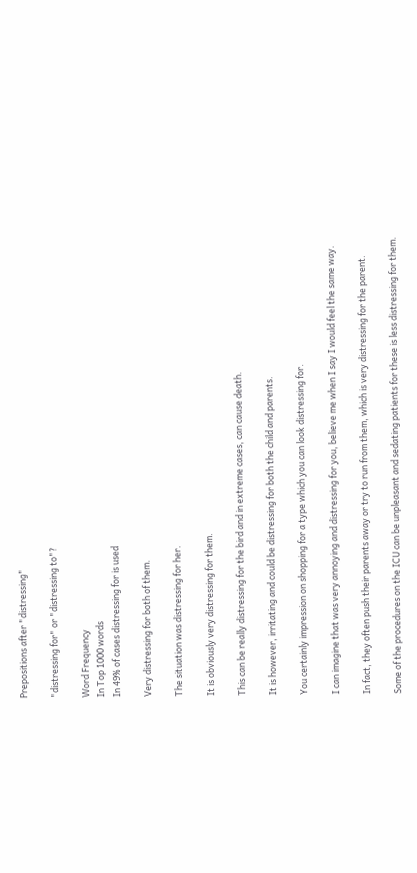Prepositions after "distressing"

"distressing for" or "distressing to"?

Word Frequency
In Top 1000 words
In 49% of cases distressing for is used

Very distressing for both of them.

The situation was distressing for her.

It is obviously very distressing for them.

This can be really distressing for the bird and in extreme cases, can cause death.

It is however, irritating and could be distressing for both the child and parents.

You certainly impression on shopping for a type which you can look distressing for.

I can imagine that was very annoying and distressing for you, believe me when I say I would feel the same way.

In fact, they often push their parents away or try to run from them, which is very distressing for the parent.

Some of the procedures on the ICU can be unpleasant and sedating patients for these is less distressing for them.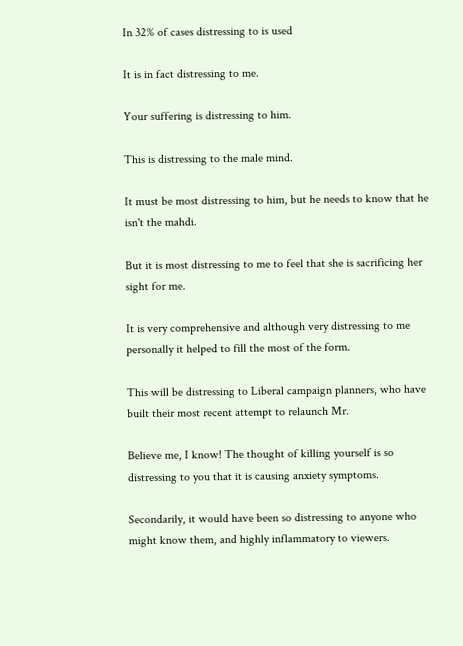In 32% of cases distressing to is used

It is in fact distressing to me.

Your suffering is distressing to him.

This is distressing to the male mind.

It must be most distressing to him, but he needs to know that he isn't the mahdi.

But it is most distressing to me to feel that she is sacrificing her sight for me.

It is very comprehensive and although very distressing to me personally it helped to fill the most of the form.

This will be distressing to Liberal campaign planners, who have built their most recent attempt to relaunch Mr.

Believe me, I know! The thought of killing yourself is so distressing to you that it is causing anxiety symptoms.

Secondarily, it would have been so distressing to anyone who might know them, and highly inflammatory to viewers.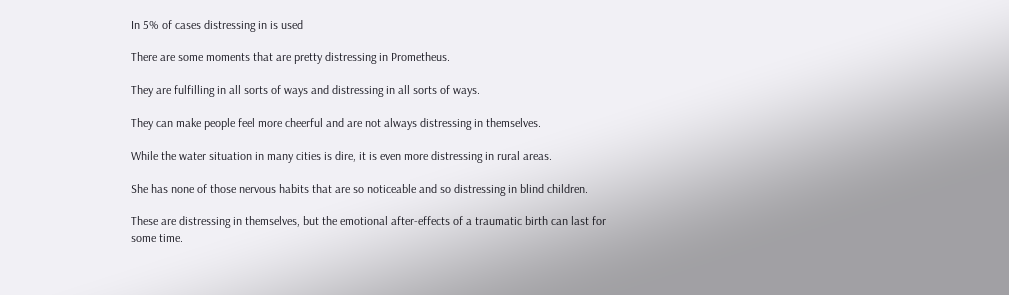In 5% of cases distressing in is used

There are some moments that are pretty distressing in Prometheus.

They are fulfilling in all sorts of ways and distressing in all sorts of ways.

They can make people feel more cheerful and are not always distressing in themselves.

While the water situation in many cities is dire, it is even more distressing in rural areas.

She has none of those nervous habits that are so noticeable and so distressing in blind children.

These are distressing in themselves, but the emotional after-effects of a traumatic birth can last for some time.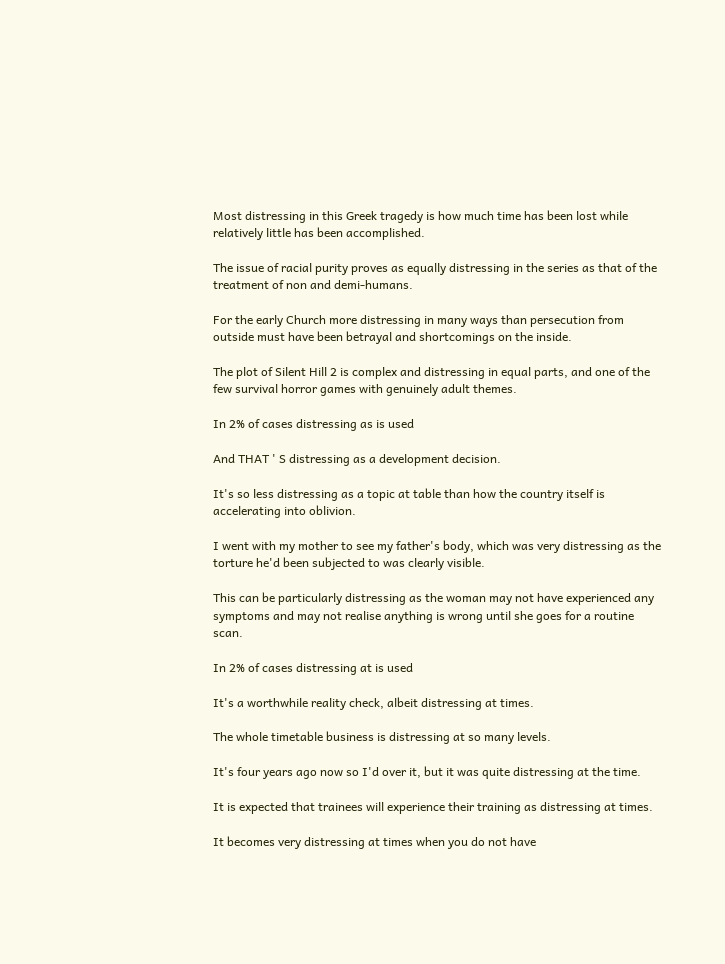Most distressing in this Greek tragedy is how much time has been lost while relatively little has been accomplished.

The issue of racial purity proves as equally distressing in the series as that of the treatment of non and demi-humans.

For the early Church more distressing in many ways than persecution from outside must have been betrayal and shortcomings on the inside.

The plot of Silent Hill 2 is complex and distressing in equal parts, and one of the few survival horror games with genuinely adult themes.

In 2% of cases distressing as is used

And THAT ' S distressing as a development decision.

It's so less distressing as a topic at table than how the country itself is accelerating into oblivion.

I went with my mother to see my father's body, which was very distressing as the torture he'd been subjected to was clearly visible.

This can be particularly distressing as the woman may not have experienced any symptoms and may not realise anything is wrong until she goes for a routine scan.

In 2% of cases distressing at is used

It's a worthwhile reality check, albeit distressing at times.

The whole timetable business is distressing at so many levels.

It's four years ago now so I'd over it, but it was quite distressing at the time.

It is expected that trainees will experience their training as distressing at times.

It becomes very distressing at times when you do not have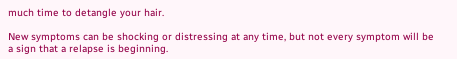much time to detangle your hair.

New symptoms can be shocking or distressing at any time, but not every symptom will be a sign that a relapse is beginning.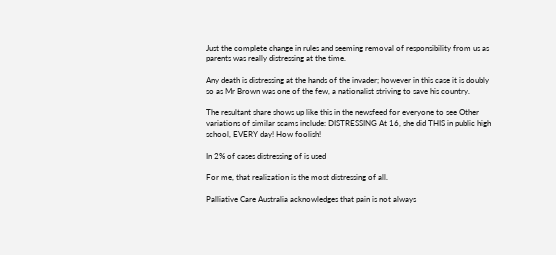Just the complete change in rules and seeming removal of responsibility from us as parents was really distressing at the time.

Any death is distressing at the hands of the invader; however in this case it is doubly so as Mr Brown was one of the few, a nationalist striving to save his country.

The resultant share shows up like this in the newsfeed for everyone to see Other variations of similar scams include: DISTRESSING At 16, she did THIS in public high school, EVERY day! How foolish!

In 2% of cases distressing of is used

For me, that realization is the most distressing of all.

Palliative Care Australia acknowledges that pain is not always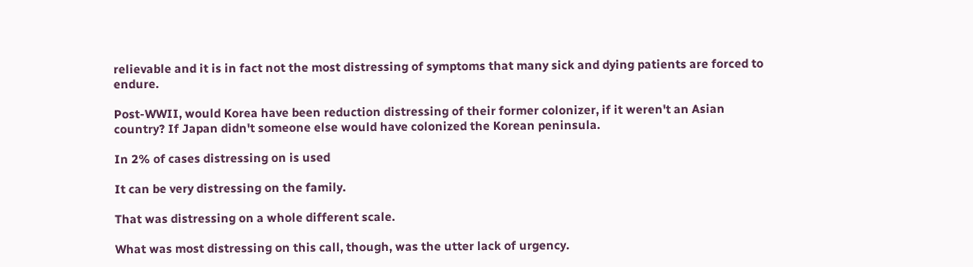relievable and it is in fact not the most distressing of symptoms that many sick and dying patients are forced to endure.

Post-WWII, would Korea have been reduction distressing of their former colonizer, if it weren't an Asian country? If Japan didn't someone else would have colonized the Korean peninsula.

In 2% of cases distressing on is used

It can be very distressing on the family.

That was distressing on a whole different scale.

What was most distressing on this call, though, was the utter lack of urgency.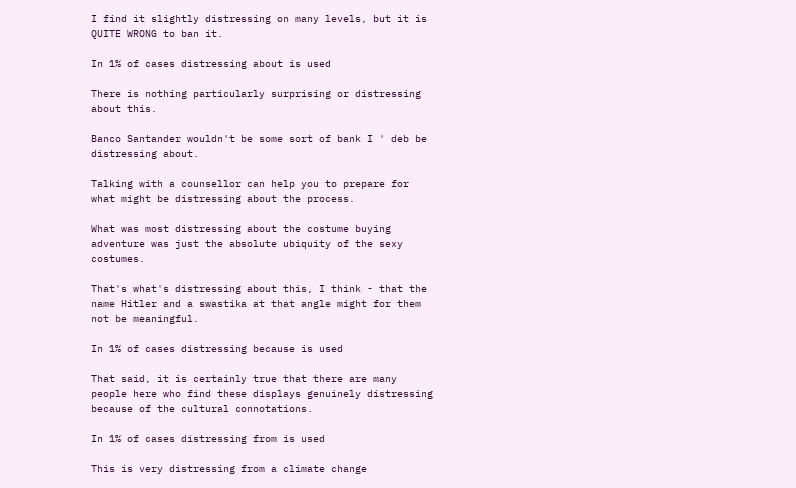I find it slightly distressing on many levels, but it is QUITE WRONG to ban it.

In 1% of cases distressing about is used

There is nothing particularly surprising or distressing about this.

Banco Santander wouldn't be some sort of bank I ' deb be distressing about.

Talking with a counsellor can help you to prepare for what might be distressing about the process.

What was most distressing about the costume buying adventure was just the absolute ubiquity of the sexy costumes.

That's what's distressing about this, I think - that the name Hitler and a swastika at that angle might for them not be meaningful.

In 1% of cases distressing because is used

That said, it is certainly true that there are many people here who find these displays genuinely distressing because of the cultural connotations.

In 1% of cases distressing from is used

This is very distressing from a climate change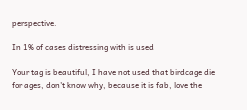perspective.

In 1% of cases distressing with is used

Your tag is beautiful, I have not used that birdcage die for ages, don't know why, because it is fab, love the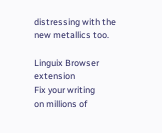distressing with the new metallics too.

Linguix Browser extension
Fix your writing
on millions of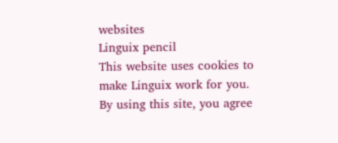websites
Linguix pencil
This website uses cookies to make Linguix work for you. By using this site, you agree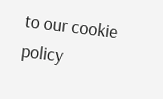to our cookie policy